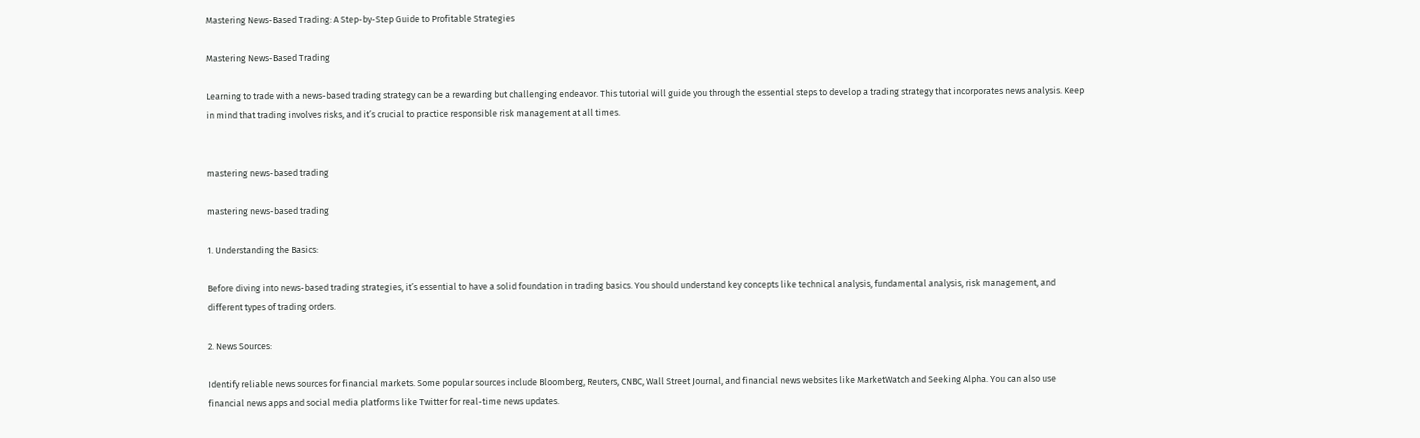Mastering News-Based Trading: A Step-by-Step Guide to Profitable Strategies

Mastering News-Based Trading

Learning to trade with a news-based trading strategy can be a rewarding but challenging endeavor. This tutorial will guide you through the essential steps to develop a trading strategy that incorporates news analysis. Keep in mind that trading involves risks, and it’s crucial to practice responsible risk management at all times.


mastering news-based trading

mastering news-based trading

1. Understanding the Basics:

Before diving into news-based trading strategies, it’s essential to have a solid foundation in trading basics. You should understand key concepts like technical analysis, fundamental analysis, risk management, and different types of trading orders.

2. News Sources:

Identify reliable news sources for financial markets. Some popular sources include Bloomberg, Reuters, CNBC, Wall Street Journal, and financial news websites like MarketWatch and Seeking Alpha. You can also use financial news apps and social media platforms like Twitter for real-time news updates.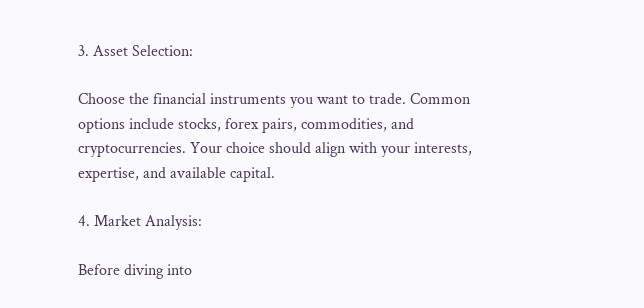3. Asset Selection:

Choose the financial instruments you want to trade. Common options include stocks, forex pairs, commodities, and cryptocurrencies. Your choice should align with your interests, expertise, and available capital.

4. Market Analysis:

Before diving into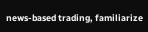news-based trading, familiarize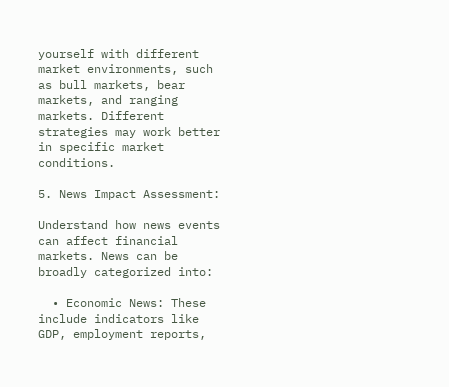yourself with different market environments, such as bull markets, bear markets, and ranging markets. Different strategies may work better in specific market conditions.

5. News Impact Assessment:

Understand how news events can affect financial markets. News can be broadly categorized into:

  • Economic News: These include indicators like GDP, employment reports,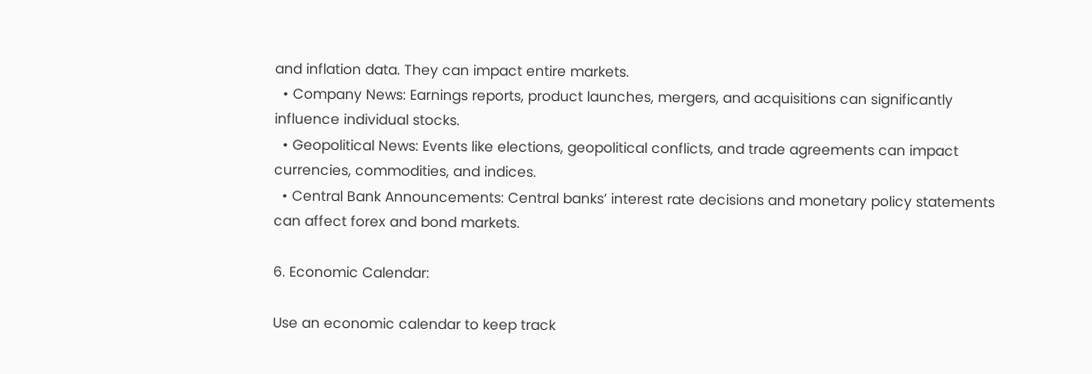and inflation data. They can impact entire markets.
  • Company News: Earnings reports, product launches, mergers, and acquisitions can significantly influence individual stocks.
  • Geopolitical News: Events like elections, geopolitical conflicts, and trade agreements can impact currencies, commodities, and indices.
  • Central Bank Announcements: Central banks’ interest rate decisions and monetary policy statements can affect forex and bond markets.

6. Economic Calendar:

Use an economic calendar to keep track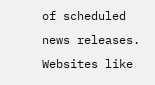of scheduled news releases. Websites like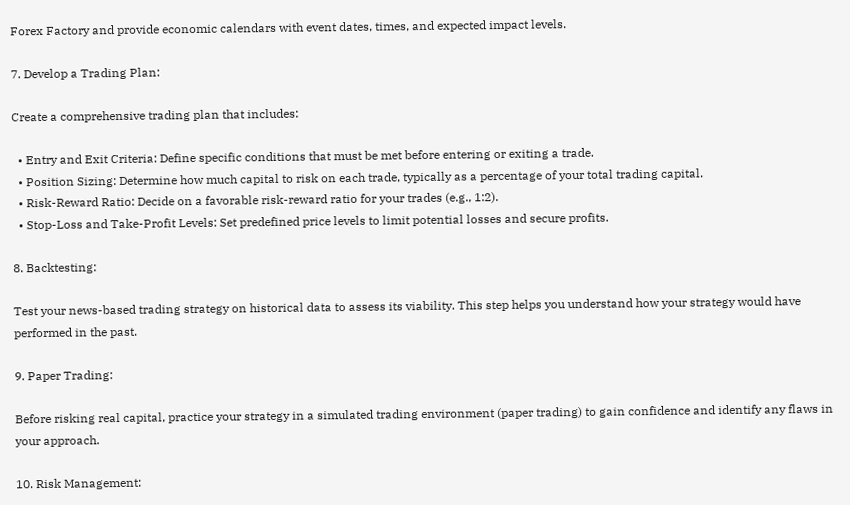Forex Factory and provide economic calendars with event dates, times, and expected impact levels.

7. Develop a Trading Plan:

Create a comprehensive trading plan that includes:

  • Entry and Exit Criteria: Define specific conditions that must be met before entering or exiting a trade.
  • Position Sizing: Determine how much capital to risk on each trade, typically as a percentage of your total trading capital.
  • Risk-Reward Ratio: Decide on a favorable risk-reward ratio for your trades (e.g., 1:2).
  • Stop-Loss and Take-Profit Levels: Set predefined price levels to limit potential losses and secure profits.

8. Backtesting:

Test your news-based trading strategy on historical data to assess its viability. This step helps you understand how your strategy would have performed in the past.

9. Paper Trading:

Before risking real capital, practice your strategy in a simulated trading environment (paper trading) to gain confidence and identify any flaws in your approach.

10. Risk Management: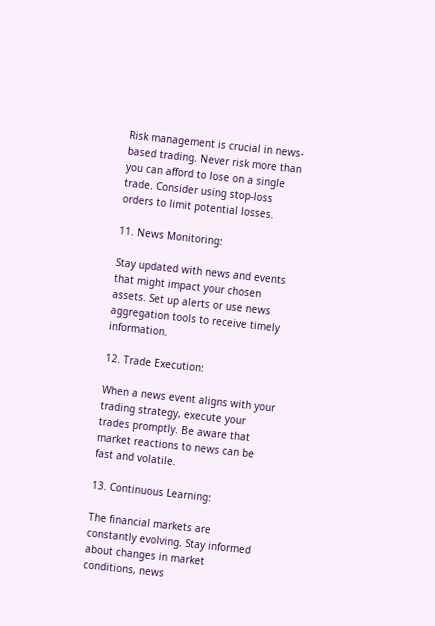Risk management is crucial in news-based trading. Never risk more than you can afford to lose on a single trade. Consider using stop-loss orders to limit potential losses.

11. News Monitoring:

Stay updated with news and events that might impact your chosen assets. Set up alerts or use news aggregation tools to receive timely information.

12. Trade Execution:

When a news event aligns with your trading strategy, execute your trades promptly. Be aware that market reactions to news can be fast and volatile.

13. Continuous Learning:

The financial markets are constantly evolving. Stay informed about changes in market conditions, news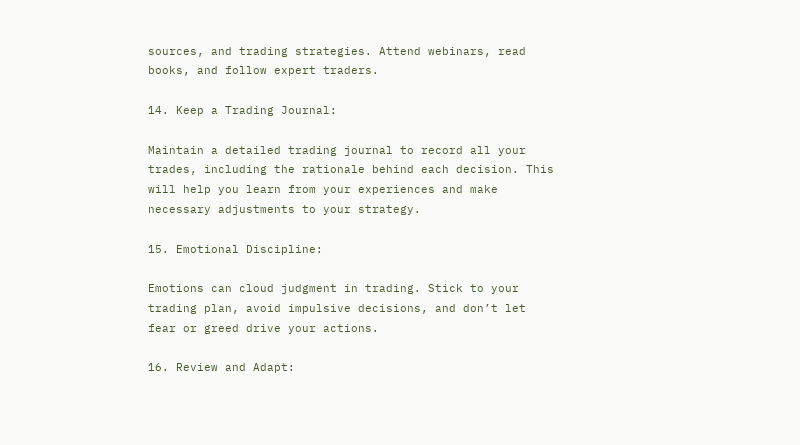sources, and trading strategies. Attend webinars, read books, and follow expert traders.

14. Keep a Trading Journal:

Maintain a detailed trading journal to record all your trades, including the rationale behind each decision. This will help you learn from your experiences and make necessary adjustments to your strategy.

15. Emotional Discipline:

Emotions can cloud judgment in trading. Stick to your trading plan, avoid impulsive decisions, and don’t let fear or greed drive your actions.

16. Review and Adapt: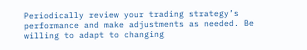Periodically review your trading strategy’s performance and make adjustments as needed. Be willing to adapt to changing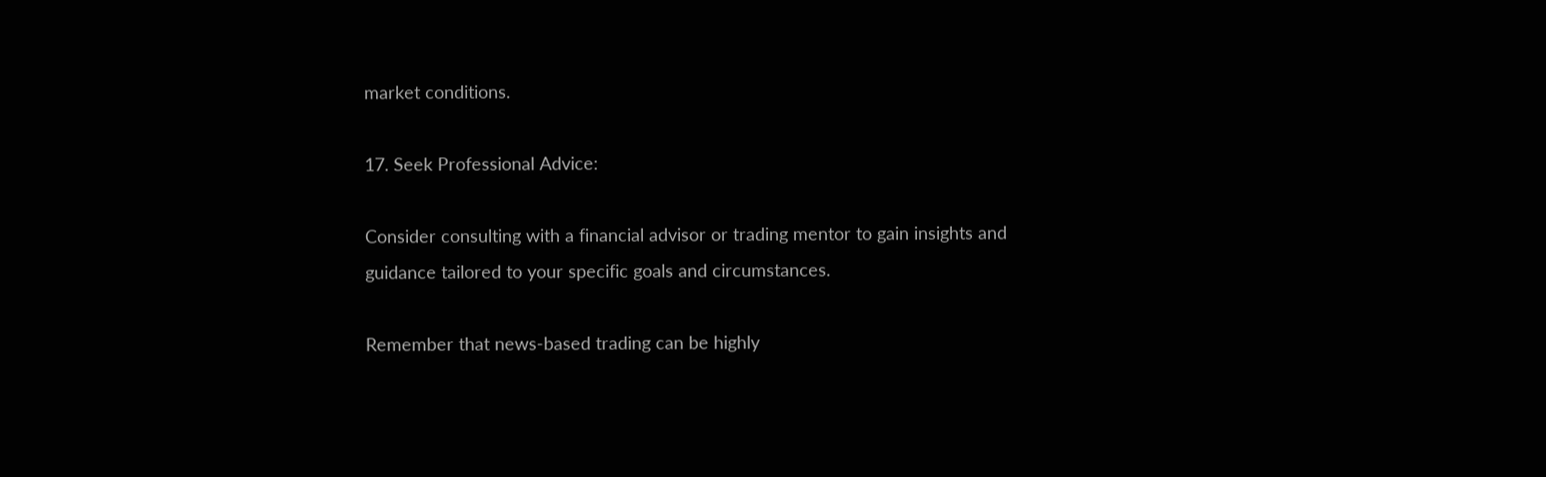market conditions.

17. Seek Professional Advice:

Consider consulting with a financial advisor or trading mentor to gain insights and guidance tailored to your specific goals and circumstances.

Remember that news-based trading can be highly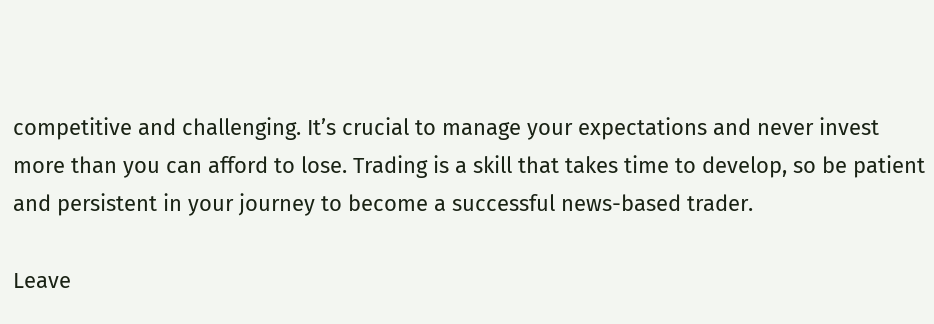competitive and challenging. It’s crucial to manage your expectations and never invest more than you can afford to lose. Trading is a skill that takes time to develop, so be patient and persistent in your journey to become a successful news-based trader.

Leave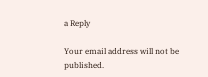a Reply

Your email address will not be published.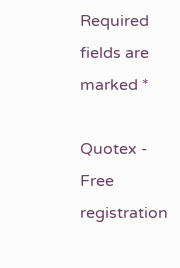Required fields are marked *

Quotex - Free registration